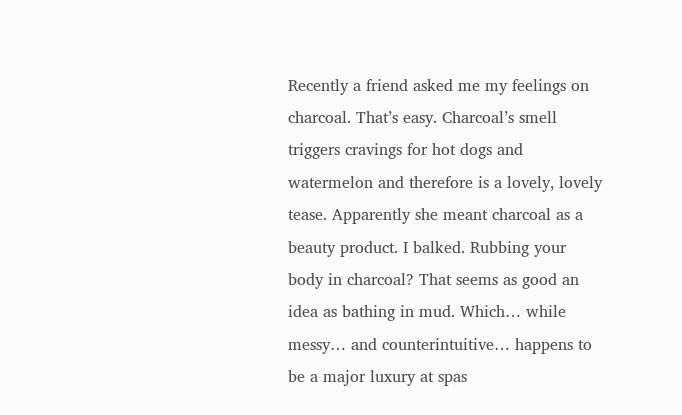Recently a friend asked me my feelings on charcoal. That’s easy. Charcoal’s smell triggers cravings for hot dogs and watermelon and therefore is a lovely, lovely tease. Apparently she meant charcoal as a beauty product. I balked. Rubbing your body in charcoal? That seems as good an idea as bathing in mud. Which… while messy… and counterintuitive… happens to be a major luxury at spas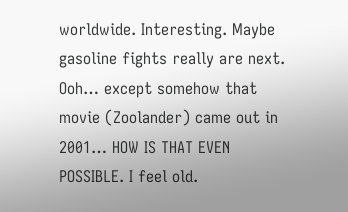worldwide. Interesting. Maybe gasoline fights really are next.  Ooh… except somehow that movie (Zoolander) came out in 2001… HOW IS THAT EVEN POSSIBLE. I feel old.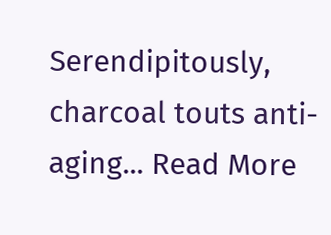Serendipitously, charcoal touts anti-aging... Read More